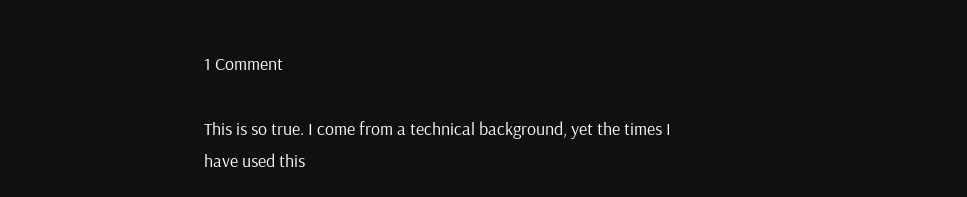1 Comment

This is so true. I come from a technical background, yet the times I have used this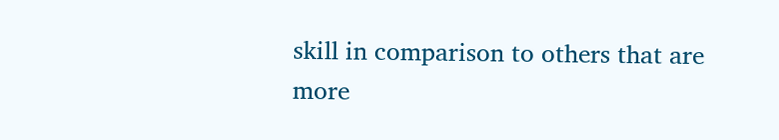skill in comparison to others that are more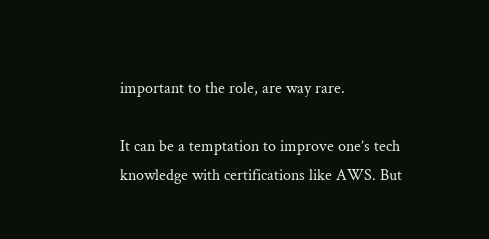important to the role, are way rare.

It can be a temptation to improve one’s tech knowledge with certifications like AWS. But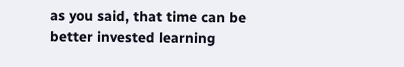as you said, that time can be better invested learning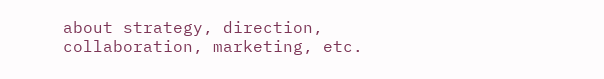about strategy, direction, collaboration, marketing, etc.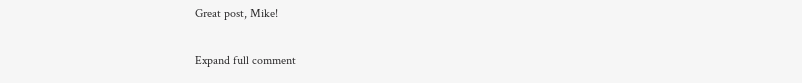Great post, Mike!

Expand full comment